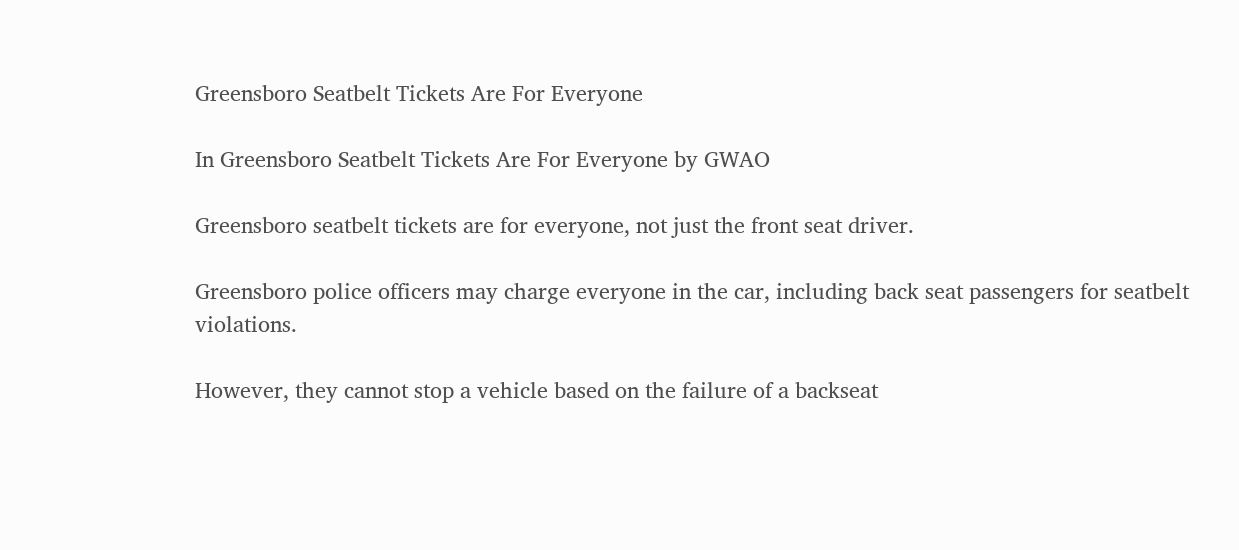Greensboro Seatbelt Tickets Are For Everyone

In Greensboro Seatbelt Tickets Are For Everyone by GWAO

Greensboro seatbelt tickets are for everyone, not just the front seat driver.

Greensboro police officers may charge everyone in the car, including back seat passengers for seatbelt violations.

However, they cannot stop a vehicle based on the failure of a backseat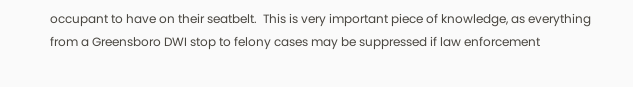occupant to have on their seatbelt.  This is very important piece of knowledge, as everything from a Greensboro DWI stop to felony cases may be suppressed if law enforcement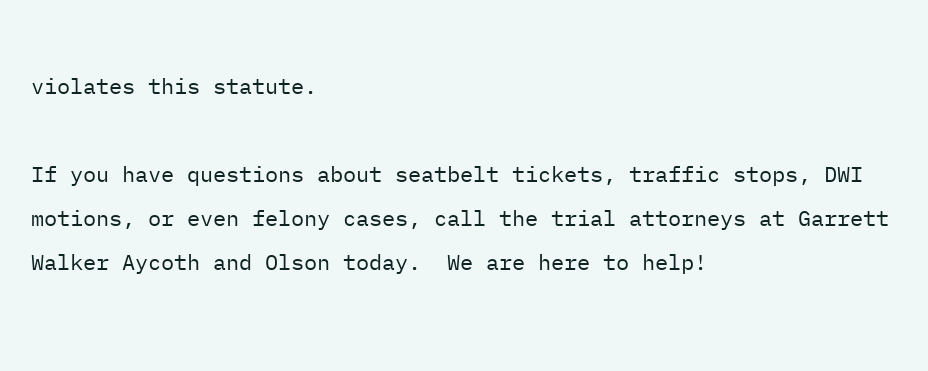violates this statute.

If you have questions about seatbelt tickets, traffic stops, DWI motions, or even felony cases, call the trial attorneys at Garrett Walker Aycoth and Olson today.  We are here to help!